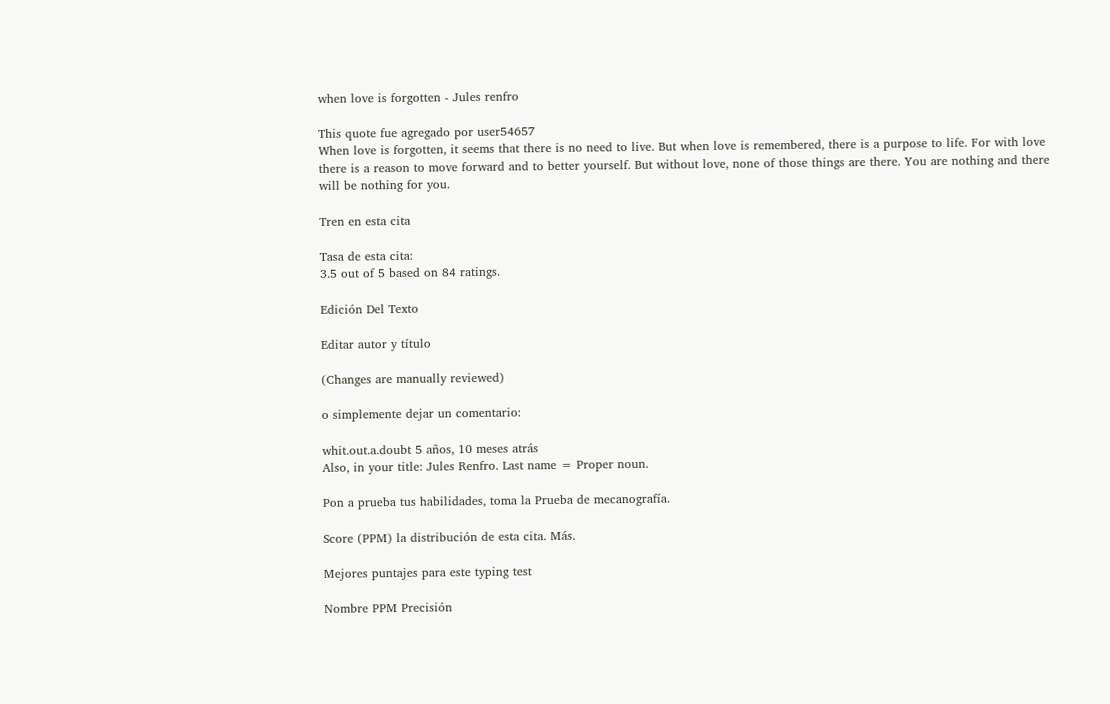when love is forgotten - Jules renfro

This quote fue agregado por user54657
When love is forgotten, it seems that there is no need to live. But when love is remembered, there is a purpose to life. For with love there is a reason to move forward and to better yourself. But without love, none of those things are there. You are nothing and there will be nothing for you.

Tren en esta cita

Tasa de esta cita:
3.5 out of 5 based on 84 ratings.

Edición Del Texto

Editar autor y título

(Changes are manually reviewed)

o simplemente dejar un comentario:

whit.out.a.doubt 5 años, 10 meses atrás
Also, in your title: Jules Renfro. Last name = Proper noun.

Pon a prueba tus habilidades, toma la Prueba de mecanografía.

Score (PPM) la distribución de esta cita. Más.

Mejores puntajes para este typing test

Nombre PPM Precisión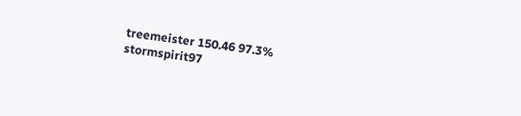treemeister 150.46 97.3%
stormspirit97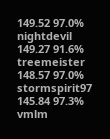149.52 97.0%
nightdevil 149.27 91.6%
treemeister 148.57 97.0%
stormspirit97 145.84 97.3%
vmlm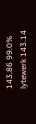143.86 99.0%
lytewerk 143.14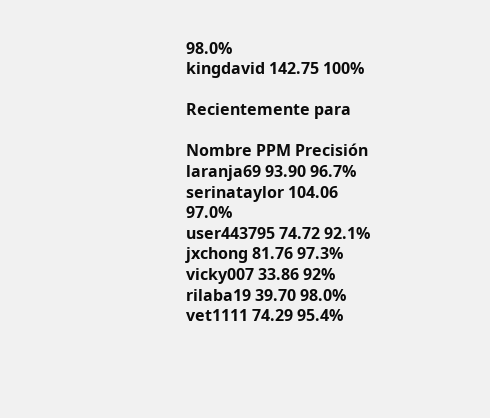98.0%
kingdavid 142.75 100%

Recientemente para

Nombre PPM Precisión
laranja69 93.90 96.7%
serinataylor 104.06 97.0%
user443795 74.72 92.1%
jxchong 81.76 97.3%
vicky007 33.86 92%
rilaba19 39.70 98.0%
vet1111 74.29 95.4%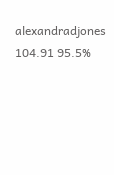alexandradjones 104.91 95.5%